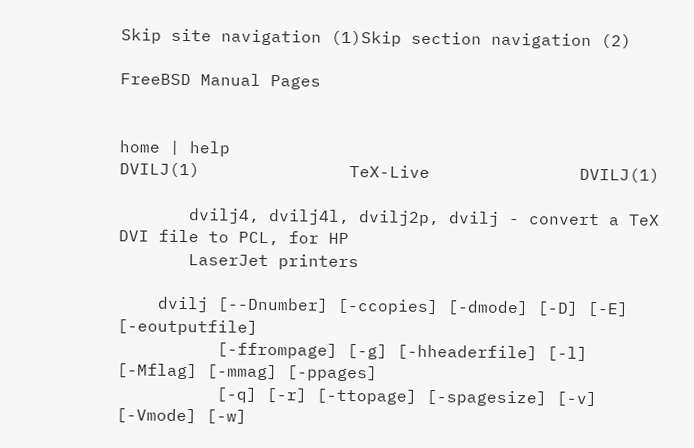Skip site navigation (1)Skip section navigation (2)

FreeBSD Manual Pages


home | help
DVILJ(1)               TeX-Live               DVILJ(1)

       dvilj4, dvilj4l, dvilj2p, dvilj - convert a TeX DVI file to PCL, for HP
       LaserJet printers

    dvilj [--Dnumber] [-ccopies] [-dmode] [-D] [-E] [-eoutputfile]
          [-ffrompage] [-g] [-hheaderfile] [-l] [-Mflag] [-mmag] [-ppages]
          [-q] [-r] [-ttopage] [-spagesize] [-v] [-Vmode] [-w]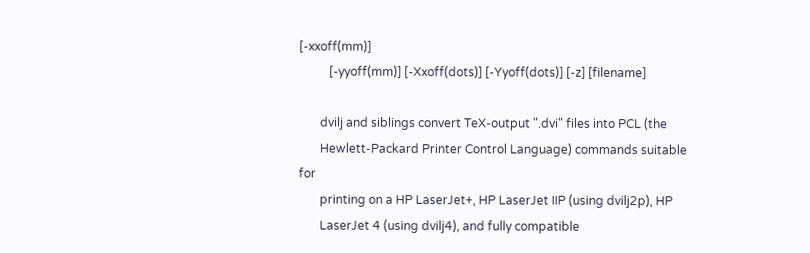[-xxoff(mm)]
          [-yyoff(mm)] [-Xxoff(dots)] [-Yyoff(dots)] [-z] [filename]

       dvilj and siblings convert TeX-output ".dvi" files into PCL (the
       Hewlett-Packard Printer Control Language) commands suitable for
       printing on a HP LaserJet+, HP LaserJet IIP (using dvilj2p), HP
       LaserJet 4 (using dvilj4), and fully compatible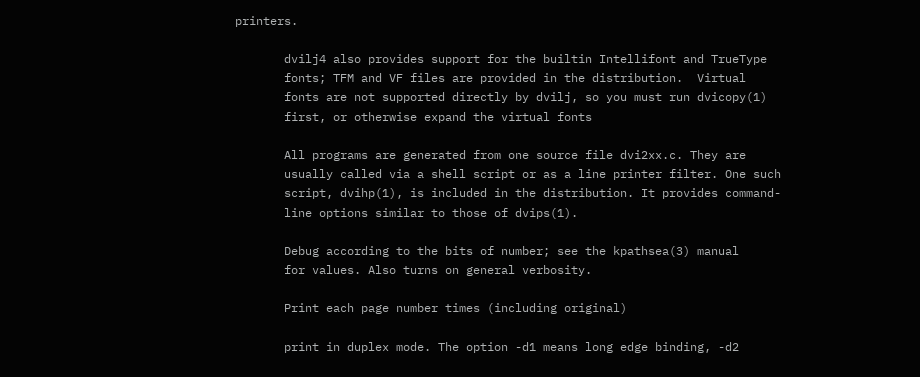printers.

       dvilj4 also provides support for the builtin Intellifont and TrueType
       fonts; TFM and VF files are provided in the distribution.  Virtual
       fonts are not supported directly by dvilj, so you must run dvicopy(1)
       first, or otherwise expand the virtual fonts

       All programs are generated from one source file dvi2xx.c. They are
       usually called via a shell script or as a line printer filter. One such
       script, dvihp(1), is included in the distribution. It provides command-
       line options similar to those of dvips(1).

       Debug according to the bits of number; see the kpathsea(3) manual
       for values. Also turns on general verbosity.

       Print each page number times (including original)

       print in duplex mode. The option -d1 means long edge binding, -d2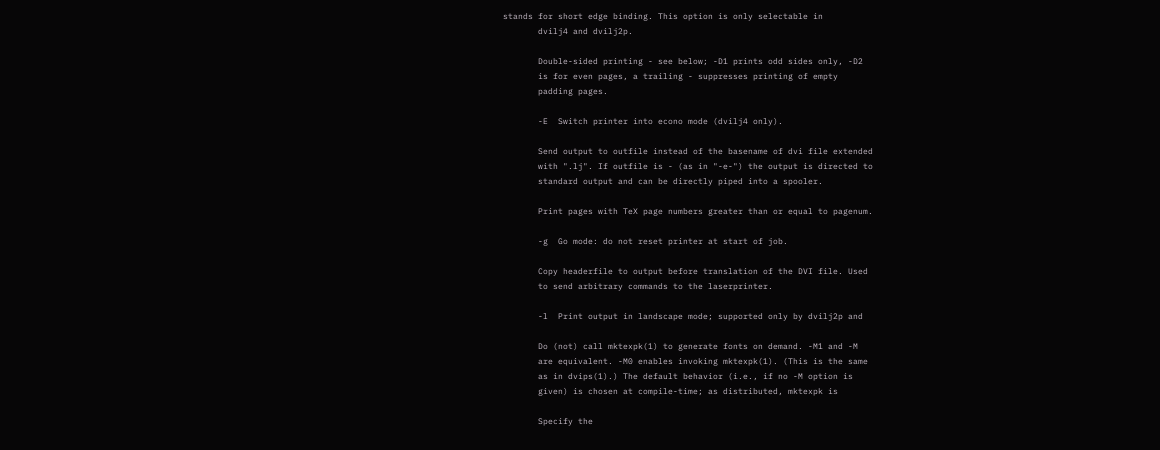stands for short edge binding. This option is only selectable in
       dvilj4 and dvilj2p.

       Double-sided printing - see below; -D1 prints odd sides only, -D2
       is for even pages, a trailing - suppresses printing of empty
       padding pages.

       -E  Switch printer into econo mode (dvilj4 only).

       Send output to outfile instead of the basename of dvi file extended
       with ".lj". If outfile is - (as in "-e-") the output is directed to
       standard output and can be directly piped into a spooler.

       Print pages with TeX page numbers greater than or equal to pagenum.

       -g  Go mode: do not reset printer at start of job.

       Copy headerfile to output before translation of the DVI file. Used
       to send arbitrary commands to the laserprinter.

       -l  Print output in landscape mode; supported only by dvilj2p and

       Do (not) call mktexpk(1) to generate fonts on demand. -M1 and -M
       are equivalent. -M0 enables invoking mktexpk(1). (This is the same
       as in dvips(1).) The default behavior (i.e., if no -M option is
       given) is chosen at compile-time; as distributed, mktexpk is

       Specify the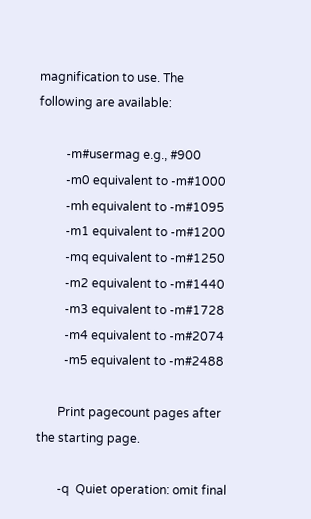magnification to use. The following are available:

         -m#usermag e.g., #900
         -m0 equivalent to -m#1000
         -mh equivalent to -m#1095
         -m1 equivalent to -m#1200
         -mq equivalent to -m#1250
         -m2 equivalent to -m#1440
         -m3 equivalent to -m#1728
         -m4 equivalent to -m#2074
         -m5 equivalent to -m#2488

       Print pagecount pages after the starting page.

       -q  Quiet operation: omit final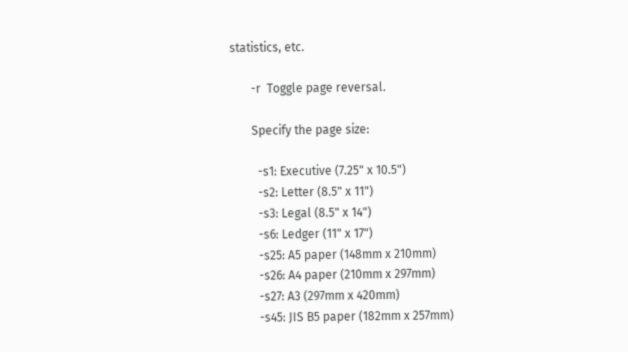statistics, etc.

       -r  Toggle page reversal.

       Specify the page size:

         -s1: Executive (7.25" x 10.5")
         -s2: Letter (8.5" x 11")
         -s3: Legal (8.5" x 14")
         -s6: Ledger (11" x 17")
         -s25: A5 paper (148mm x 210mm)
         -s26: A4 paper (210mm x 297mm)
         -s27: A3 (297mm x 420mm)
         -s45: JIS B5 paper (182mm x 257mm)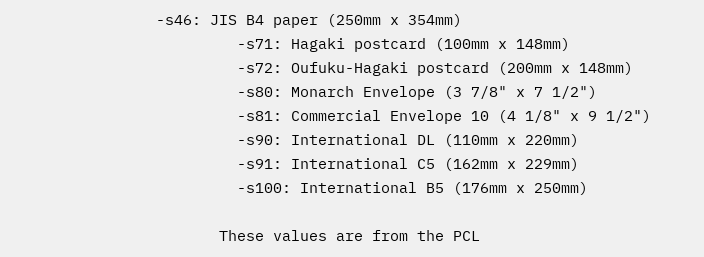-s46: JIS B4 paper (250mm x 354mm)
         -s71: Hagaki postcard (100mm x 148mm)
         -s72: Oufuku-Hagaki postcard (200mm x 148mm)
         -s80: Monarch Envelope (3 7/8" x 7 1/2")
         -s81: Commercial Envelope 10 (4 1/8" x 9 1/2")
         -s90: International DL (110mm x 220mm)
         -s91: International C5 (162mm x 229mm)
         -s100: International B5 (176mm x 250mm)

       These values are from the PCL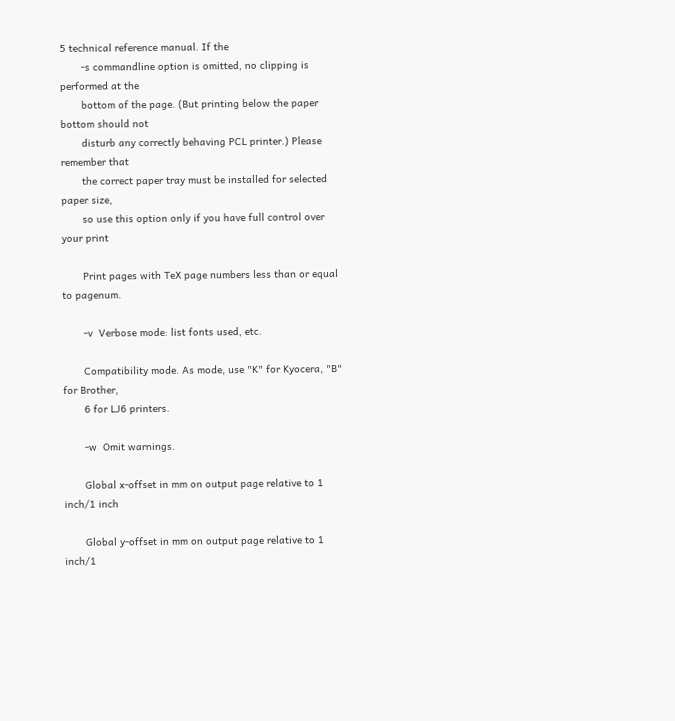5 technical reference manual. If the
       -s commandline option is omitted, no clipping is performed at the
       bottom of the page. (But printing below the paper bottom should not
       disturb any correctly behaving PCL printer.) Please remember that
       the correct paper tray must be installed for selected paper size,
       so use this option only if you have full control over your print

       Print pages with TeX page numbers less than or equal to pagenum.

       -v  Verbose mode: list fonts used, etc.

       Compatibility mode. As mode, use "K" for Kyocera, "B" for Brother,
       6 for LJ6 printers.

       -w  Omit warnings.

       Global x-offset in mm on output page relative to 1 inch/1 inch

       Global y-offset in mm on output page relative to 1 inch/1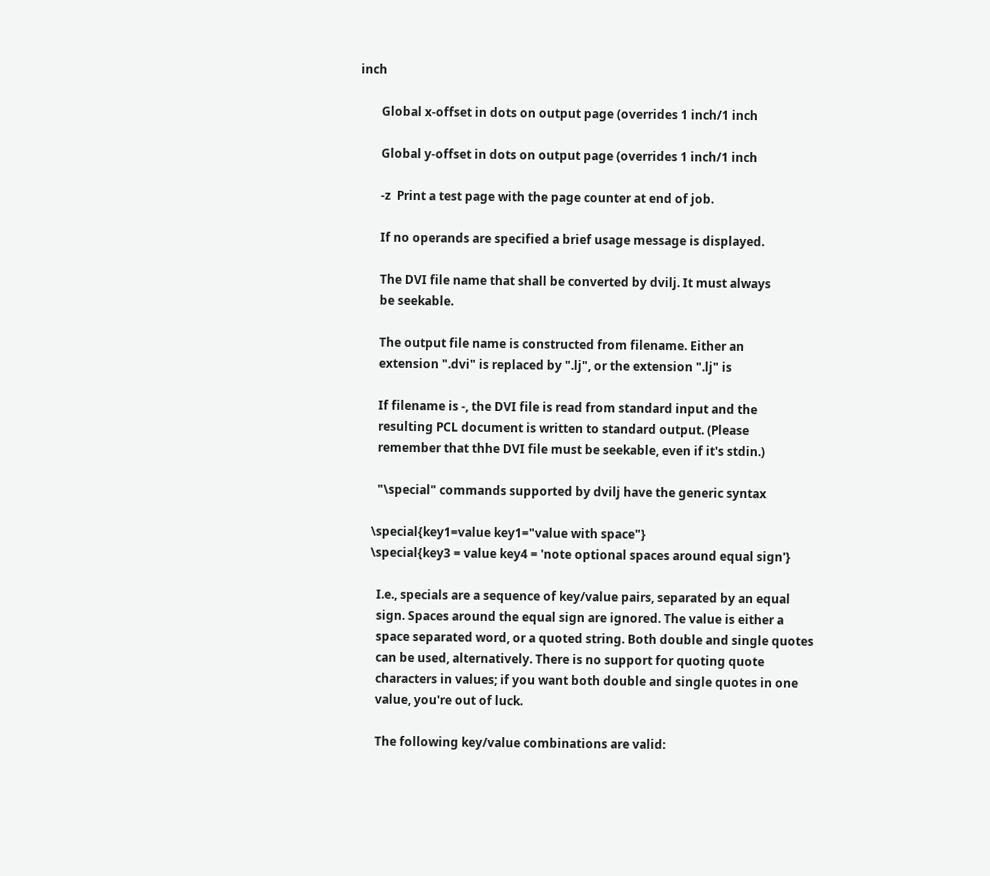inch

       Global x-offset in dots on output page (overrides 1 inch/1 inch

       Global y-offset in dots on output page (overrides 1 inch/1 inch

       -z  Print a test page with the page counter at end of job.

       If no operands are specified a brief usage message is displayed.

       The DVI file name that shall be converted by dvilj. It must always
       be seekable.

       The output file name is constructed from filename. Either an
       extension ".dvi" is replaced by ".lj", or the extension ".lj" is

       If filename is -, the DVI file is read from standard input and the
       resulting PCL document is written to standard output. (Please
       remember that thhe DVI file must be seekable, even if it's stdin.)

       "\special" commands supported by dvilj have the generic syntax

     \special{key1=value key1="value with space"}
     \special{key3 = value key4 = 'note optional spaces around equal sign'}

       I.e., specials are a sequence of key/value pairs, separated by an equal
       sign. Spaces around the equal sign are ignored. The value is either a
       space separated word, or a quoted string. Both double and single quotes
       can be used, alternatively. There is no support for quoting quote
       characters in values; if you want both double and single quotes in one
       value, you're out of luck.

       The following key/value combinations are valid: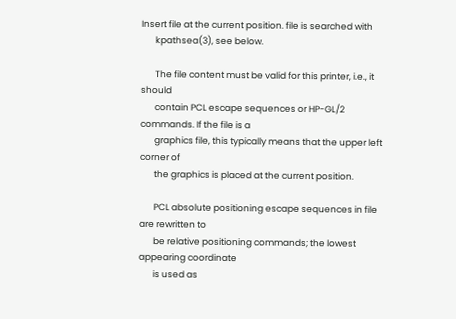Insert file at the current position. file is searched with
       kpathsea(3), see below.

       The file content must be valid for this printer, i.e., it should
       contain PCL escape sequences or HP-GL/2 commands. If the file is a
       graphics file, this typically means that the upper left corner of
       the graphics is placed at the current position.

       PCL absolute positioning escape sequences in file are rewritten to
       be relative positioning commands; the lowest appearing coordinate
       is used as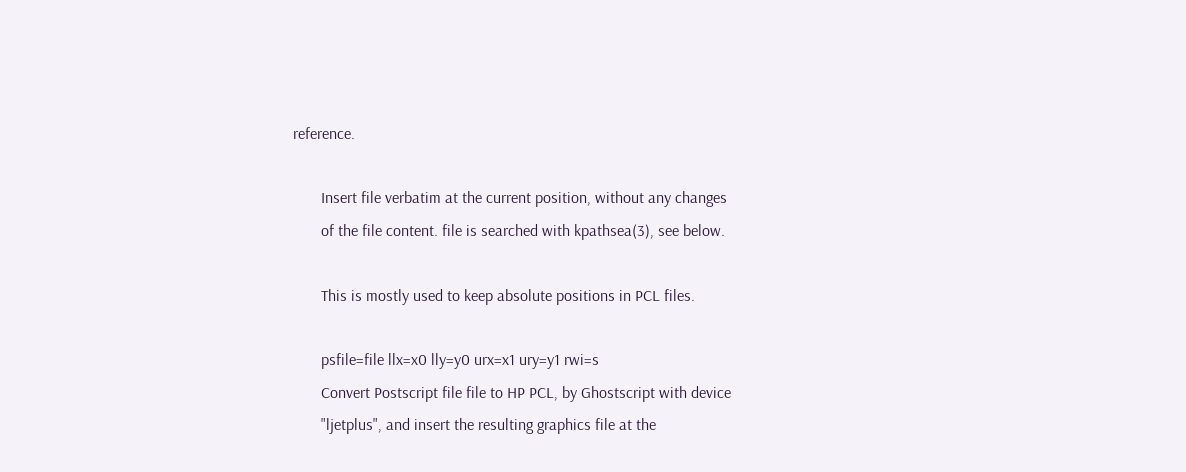reference.

       Insert file verbatim at the current position, without any changes
       of the file content. file is searched with kpathsea(3), see below.

       This is mostly used to keep absolute positions in PCL files.

       psfile=file llx=x0 lly=y0 urx=x1 ury=y1 rwi=s
       Convert Postscript file file to HP PCL, by Ghostscript with device
       "ljetplus", and insert the resulting graphics file at the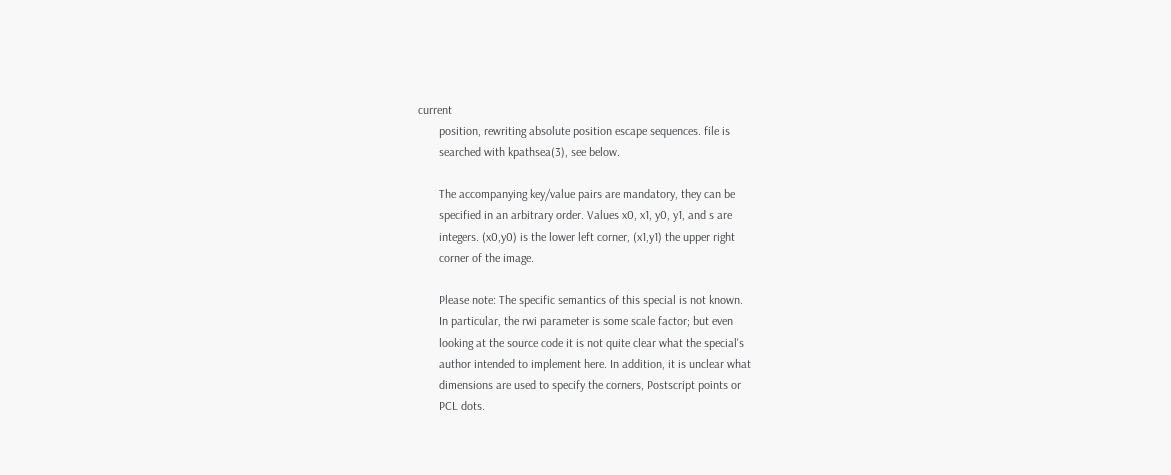current
       position, rewriting absolute position escape sequences. file is
       searched with kpathsea(3), see below.

       The accompanying key/value pairs are mandatory, they can be
       specified in an arbitrary order. Values x0, x1, y0, y1, and s are
       integers. (x0,y0) is the lower left corner, (x1,y1) the upper right
       corner of the image.

       Please note: The specific semantics of this special is not known.
       In particular, the rwi parameter is some scale factor; but even
       looking at the source code it is not quite clear what the special's
       author intended to implement here. In addition, it is unclear what
       dimensions are used to specify the corners, Postscript points or
       PCL dots.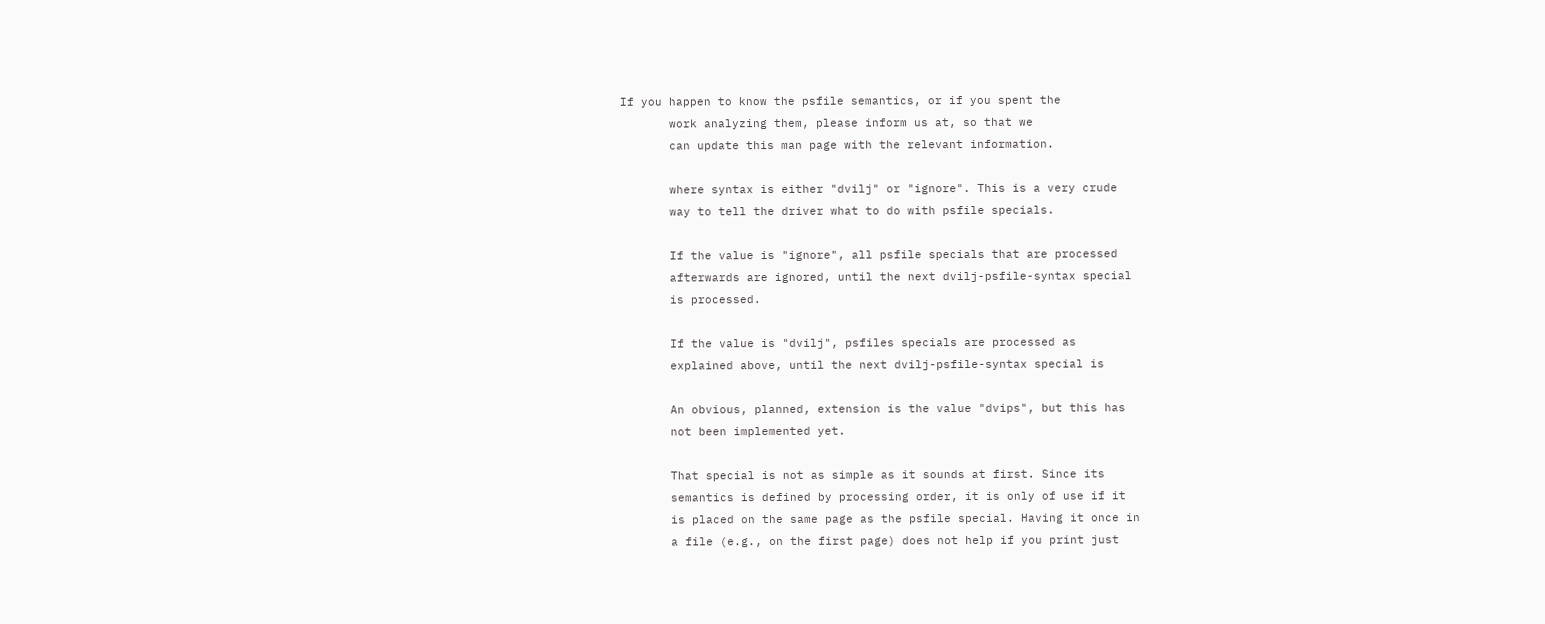If you happen to know the psfile semantics, or if you spent the
       work analyzing them, please inform us at, so that we
       can update this man page with the relevant information.

       where syntax is either "dvilj" or "ignore". This is a very crude
       way to tell the driver what to do with psfile specials.

       If the value is "ignore", all psfile specials that are processed
       afterwards are ignored, until the next dvilj-psfile-syntax special
       is processed.

       If the value is "dvilj", psfiles specials are processed as
       explained above, until the next dvilj-psfile-syntax special is

       An obvious, planned, extension is the value "dvips", but this has
       not been implemented yet.

       That special is not as simple as it sounds at first. Since its
       semantics is defined by processing order, it is only of use if it
       is placed on the same page as the psfile special. Having it once in
       a file (e.g., on the first page) does not help if you print just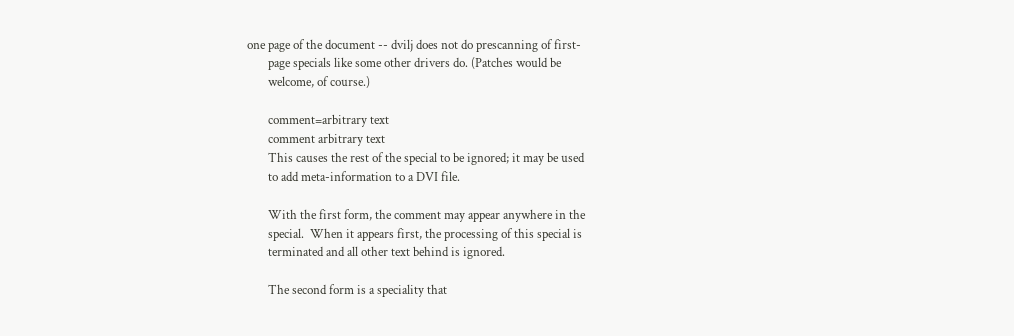one page of the document -- dvilj does not do prescanning of first-
       page specials like some other drivers do. (Patches would be
       welcome, of course.)

       comment=arbitrary text
       comment arbitrary text
       This causes the rest of the special to be ignored; it may be used
       to add meta-information to a DVI file.

       With the first form, the comment may appear anywhere in the
       special.  When it appears first, the processing of this special is
       terminated and all other text behind is ignored.

       The second form is a speciality that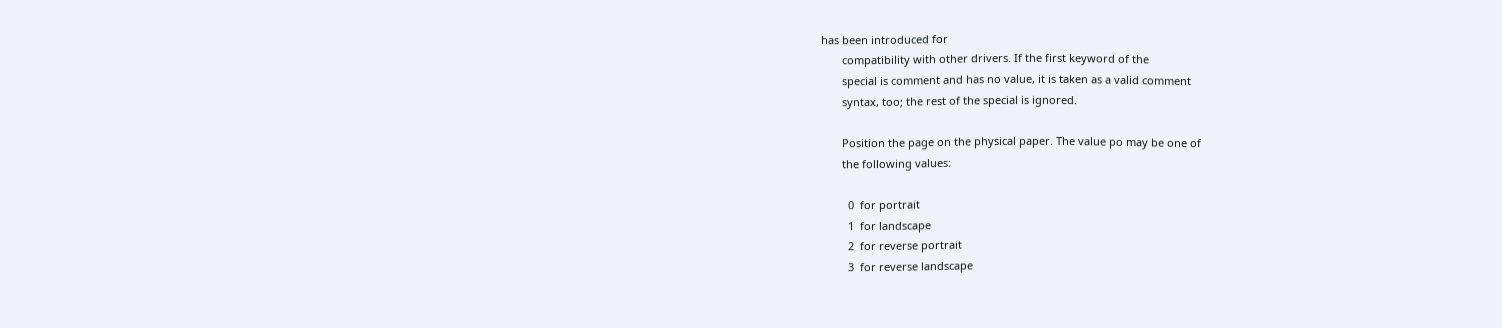has been introduced for
       compatibility with other drivers. If the first keyword of the
       special is comment and has no value, it is taken as a valid comment
       syntax, too; the rest of the special is ignored.

       Position the page on the physical paper. The value po may be one of
       the following values:

         0  for portrait
         1  for landscape
         2  for reverse portrait
         3  for reverse landscape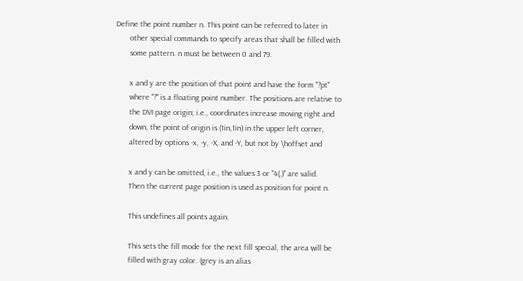Define the point number n. This point can be referred to later in
       other special commands to specify areas that shall be filled with
       some pattern. n must be between 0 and 79.

       x and y are the position of that point and have the form "?pt"
       where "?" is a floating point number. The positions are relative to
       the DVI page origin; i.e., coordinates increase moving right and
       down, the point of origin is (1in,1in) in the upper left corner,
       altered by options -x, -y, -X, and -Y, but not by \hoffset and

       x and y can be omitted, i.e., the values 3 or "4(,)" are valid.
       Then the current page position is used as position for point n.

       This undefines all points again.

       This sets the fill mode for the next fill special, the area will be
       filled with gray color. (grey is an alias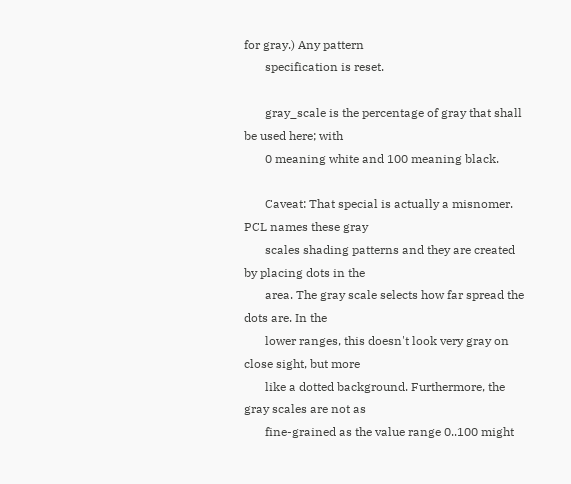for gray.) Any pattern
       specification is reset.

       gray_scale is the percentage of gray that shall be used here; with
       0 meaning white and 100 meaning black.

       Caveat: That special is actually a misnomer. PCL names these gray
       scales shading patterns and they are created by placing dots in the
       area. The gray scale selects how far spread the dots are. In the
       lower ranges, this doesn't look very gray on close sight, but more
       like a dotted background. Furthermore, the gray scales are not as
       fine-grained as the value range 0..100 might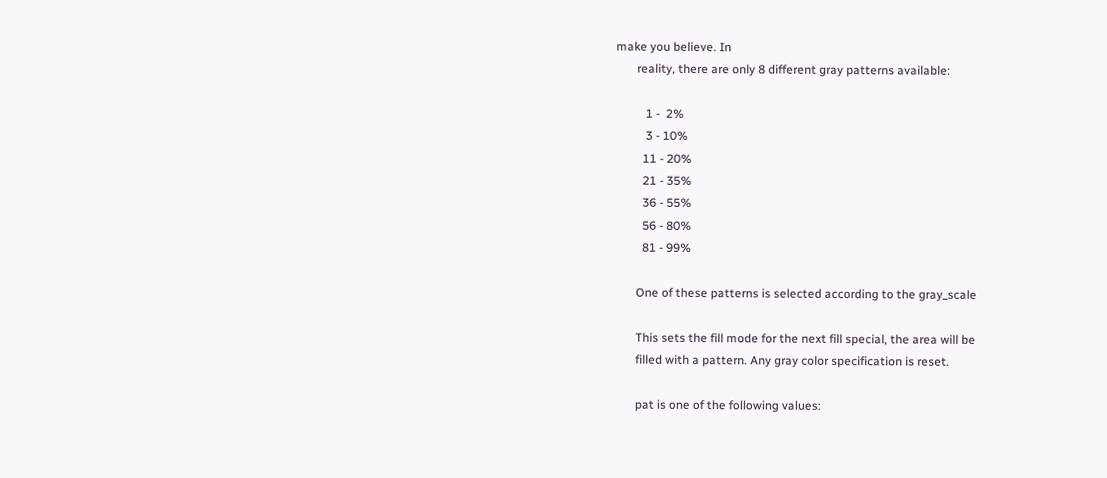make you believe. In
       reality, there are only 8 different gray patterns available:

          1 -  2%
          3 - 10%
         11 - 20%
         21 - 35%
         36 - 55%
         56 - 80%
         81 - 99%

       One of these patterns is selected according to the gray_scale

       This sets the fill mode for the next fill special, the area will be
       filled with a pattern. Any gray color specification is reset.

       pat is one of the following values: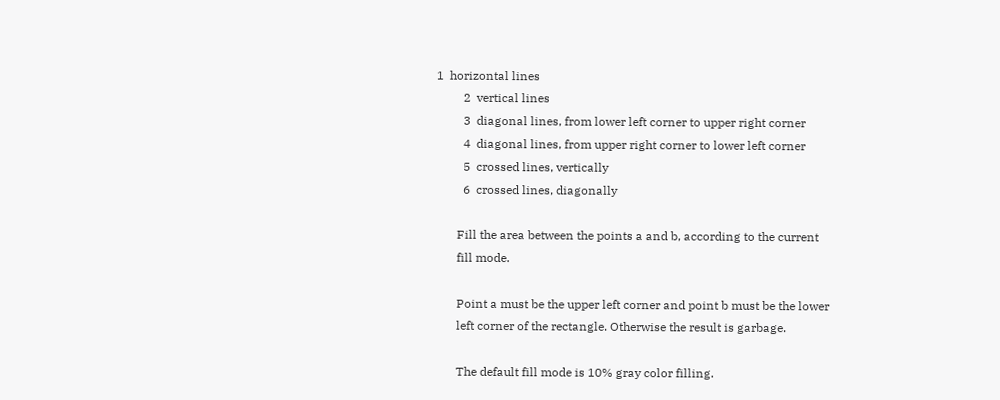1  horizontal lines
         2  vertical lines
         3  diagonal lines, from lower left corner to upper right corner
         4  diagonal lines, from upper right corner to lower left corner
         5  crossed lines, vertically
         6  crossed lines, diagonally

       Fill the area between the points a and b, according to the current
       fill mode.

       Point a must be the upper left corner and point b must be the lower
       left corner of the rectangle. Otherwise the result is garbage.

       The default fill mode is 10% gray color filling.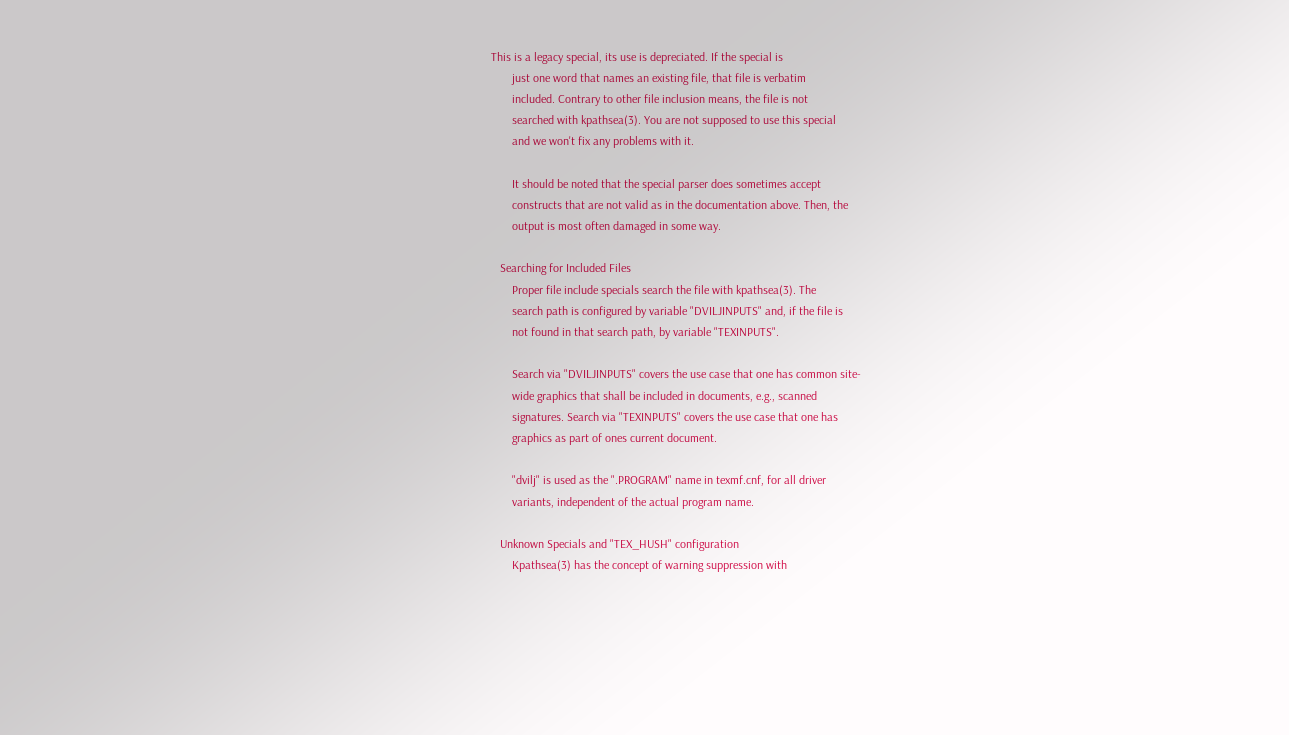This is a legacy special, its use is depreciated. If the special is
       just one word that names an existing file, that file is verbatim
       included. Contrary to other file inclusion means, the file is not
       searched with kpathsea(3). You are not supposed to use this special
       and we won't fix any problems with it.

       It should be noted that the special parser does sometimes accept
       constructs that are not valid as in the documentation above. Then, the
       output is most often damaged in some way.

   Searching for Included Files
       Proper file include specials search the file with kpathsea(3). The
       search path is configured by variable "DVILJINPUTS" and, if the file is
       not found in that search path, by variable "TEXINPUTS".

       Search via "DVILJINPUTS" covers the use case that one has common site-
       wide graphics that shall be included in documents, e.g., scanned
       signatures. Search via "TEXINPUTS" covers the use case that one has
       graphics as part of ones current document.

       "dvilj" is used as the ".PROGRAM" name in texmf.cnf, for all driver
       variants, independent of the actual program name.

   Unknown Specials and "TEX_HUSH" configuration
       Kpathsea(3) has the concept of warning suppression with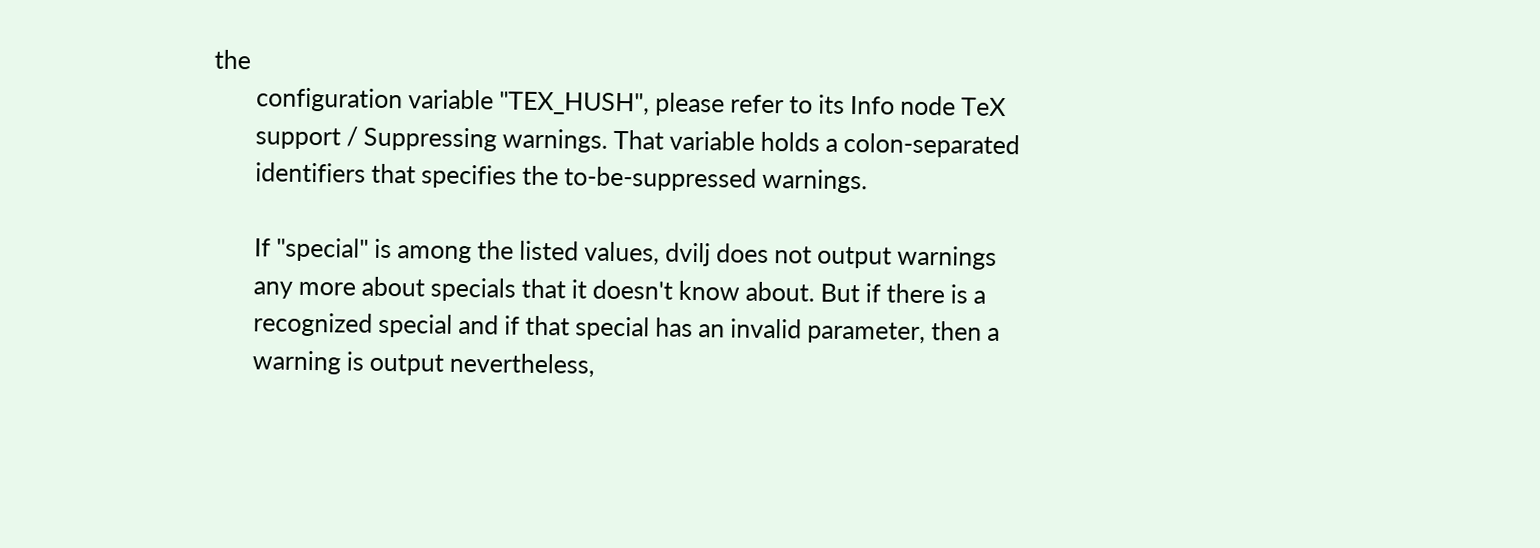the
       configuration variable "TEX_HUSH", please refer to its Info node TeX
       support / Suppressing warnings. That variable holds a colon-separated
       identifiers that specifies the to-be-suppressed warnings.

       If "special" is among the listed values, dvilj does not output warnings
       any more about specials that it doesn't know about. But if there is a
       recognized special and if that special has an invalid parameter, then a
       warning is output nevertheless,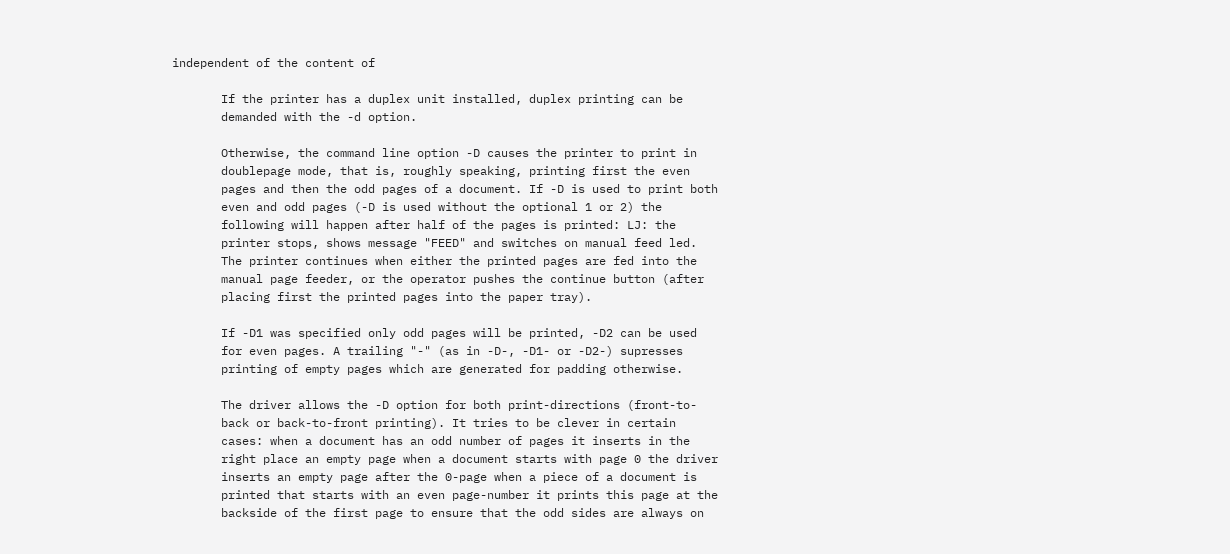independent of the content of

       If the printer has a duplex unit installed, duplex printing can be
       demanded with the -d option.

       Otherwise, the command line option -D causes the printer to print in
       doublepage mode, that is, roughly speaking, printing first the even
       pages and then the odd pages of a document. If -D is used to print both
       even and odd pages (-D is used without the optional 1 or 2) the
       following will happen after half of the pages is printed: LJ: the
       printer stops, shows message "FEED" and switches on manual feed led.
       The printer continues when either the printed pages are fed into the
       manual page feeder, or the operator pushes the continue button (after
       placing first the printed pages into the paper tray).

       If -D1 was specified only odd pages will be printed, -D2 can be used
       for even pages. A trailing "-" (as in -D-, -D1- or -D2-) supresses
       printing of empty pages which are generated for padding otherwise.

       The driver allows the -D option for both print-directions (front-to-
       back or back-to-front printing). It tries to be clever in certain
       cases: when a document has an odd number of pages it inserts in the
       right place an empty page when a document starts with page 0 the driver
       inserts an empty page after the 0-page when a piece of a document is
       printed that starts with an even page-number it prints this page at the
       backside of the first page to ensure that the odd sides are always on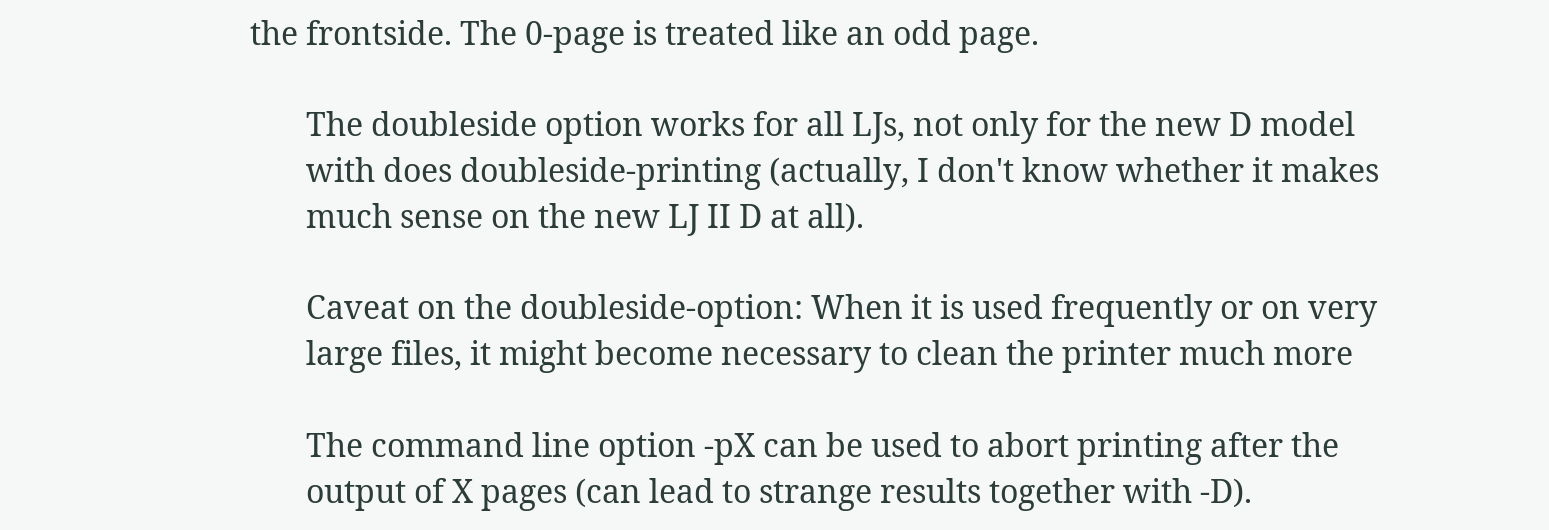the frontside. The 0-page is treated like an odd page.

       The doubleside option works for all LJs, not only for the new D model
       with does doubleside-printing (actually, I don't know whether it makes
       much sense on the new LJ II D at all).

       Caveat on the doubleside-option: When it is used frequently or on very
       large files, it might become necessary to clean the printer much more

       The command line option -pX can be used to abort printing after the
       output of X pages (can lead to strange results together with -D).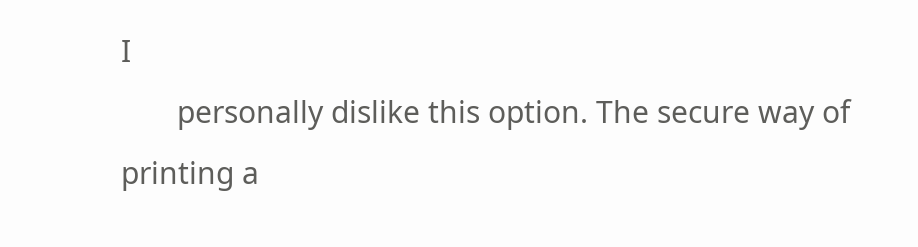I
       personally dislike this option. The secure way of printing a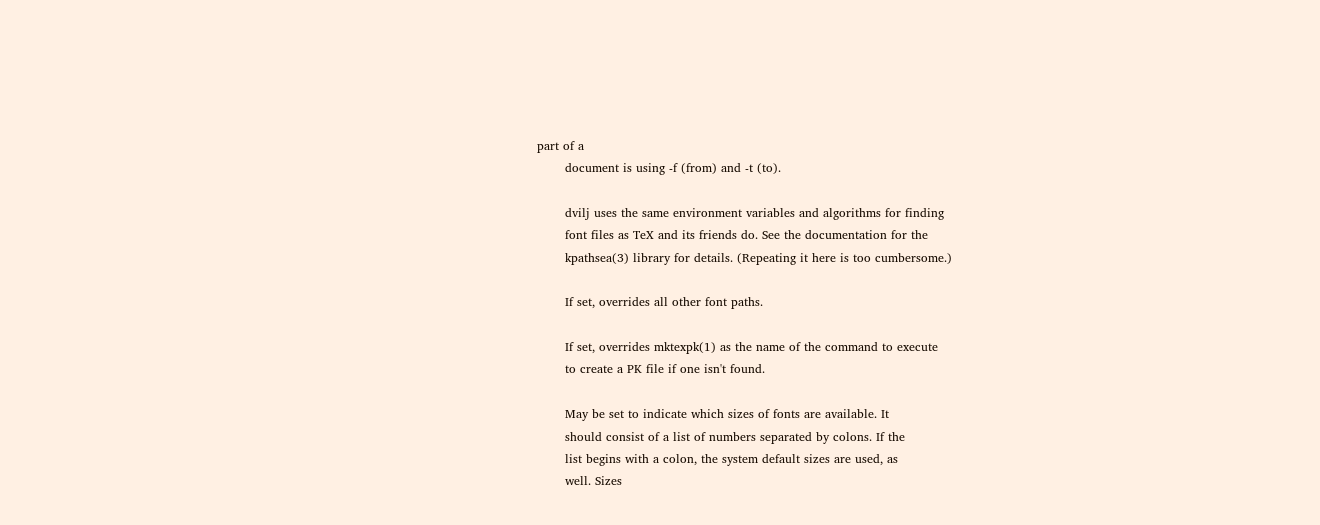part of a
       document is using -f (from) and -t (to).

       dvilj uses the same environment variables and algorithms for finding
       font files as TeX and its friends do. See the documentation for the
       kpathsea(3) library for details. (Repeating it here is too cumbersome.)

       If set, overrides all other font paths.

       If set, overrides mktexpk(1) as the name of the command to execute
       to create a PK file if one isn't found.

       May be set to indicate which sizes of fonts are available. It
       should consist of a list of numbers separated by colons. If the
       list begins with a colon, the system default sizes are used, as
       well. Sizes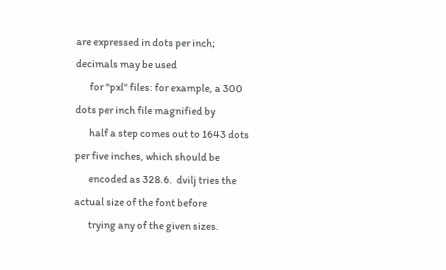are expressed in dots per inch; decimals may be used
       for "pxl" files: for example, a 300 dots per inch file magnified by
       half a step comes out to 1643 dots per five inches, which should be
       encoded as 328.6.  dvilj tries the actual size of the font before
       trying any of the given sizes.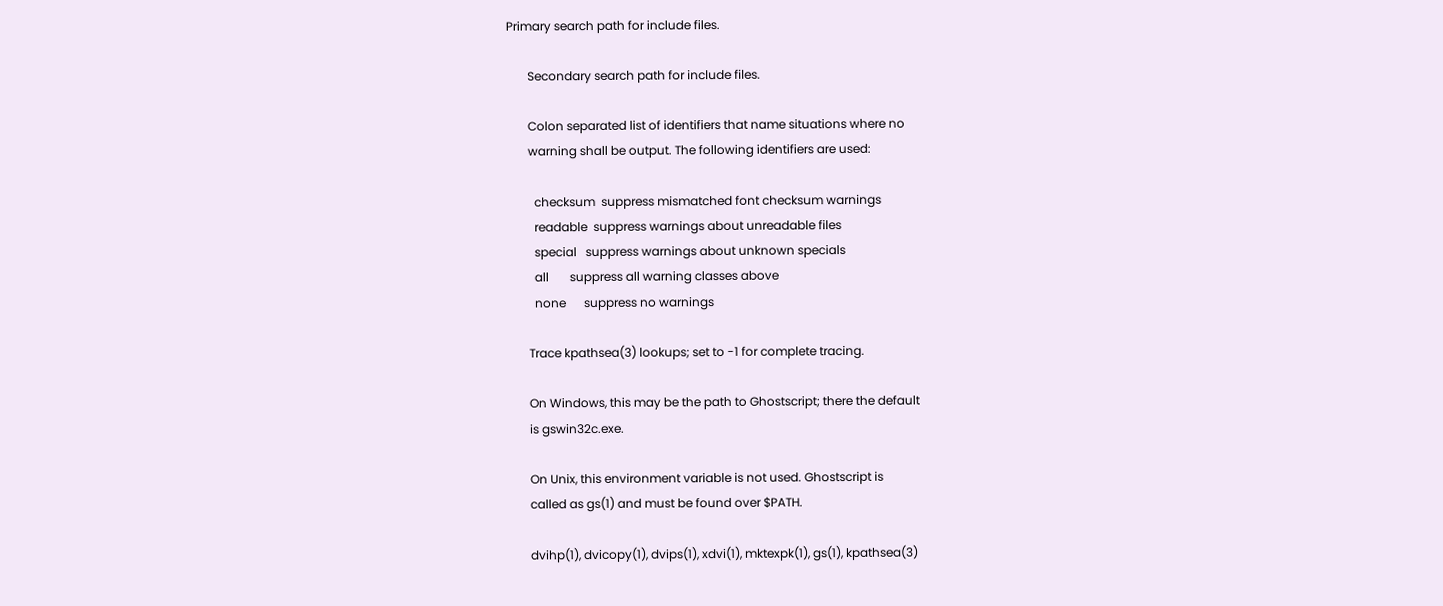Primary search path for include files.

       Secondary search path for include files.

       Colon separated list of identifiers that name situations where no
       warning shall be output. The following identifiers are used:

         checksum  suppress mismatched font checksum warnings
         readable  suppress warnings about unreadable files
         special   suppress warnings about unknown specials
         all       suppress all warning classes above
         none      suppress no warnings

       Trace kpathsea(3) lookups; set to -1 for complete tracing.

       On Windows, this may be the path to Ghostscript; there the default
       is gswin32c.exe.

       On Unix, this environment variable is not used. Ghostscript is
       called as gs(1) and must be found over $PATH.

       dvihp(1), dvicopy(1), dvips(1), xdvi(1), mktexpk(1), gs(1), kpathsea(3)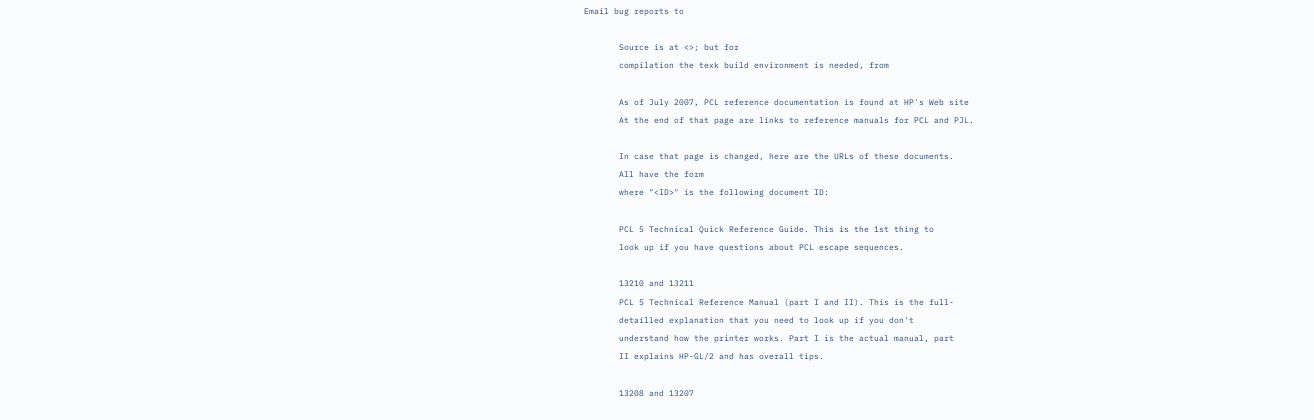Email bug reports to

       Source is at <>; but for
       compilation the texk build environment is needed, from

       As of July 2007, PCL reference documentation is found at HP's Web site
       At the end of that page are links to reference manuals for PCL and PJL.

       In case that page is changed, here are the URLs of these documents.
       All have the form
       where "<ID>" is the following document ID:

       PCL 5 Technical Quick Reference Guide. This is the 1st thing to
       look up if you have questions about PCL escape sequences.

       13210 and 13211
       PCL 5 Technical Reference Manual (part I and II). This is the full-
       detailled explanation that you need to look up if you don't
       understand how the printer works. Part I is the actual manual, part
       II explains HP-GL/2 and has overall tips.

       13208 and 13207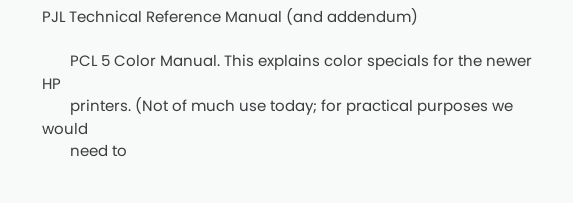PJL Technical Reference Manual (and addendum)

       PCL 5 Color Manual. This explains color specials for the newer HP
       printers. (Not of much use today; for practical purposes we would
       need to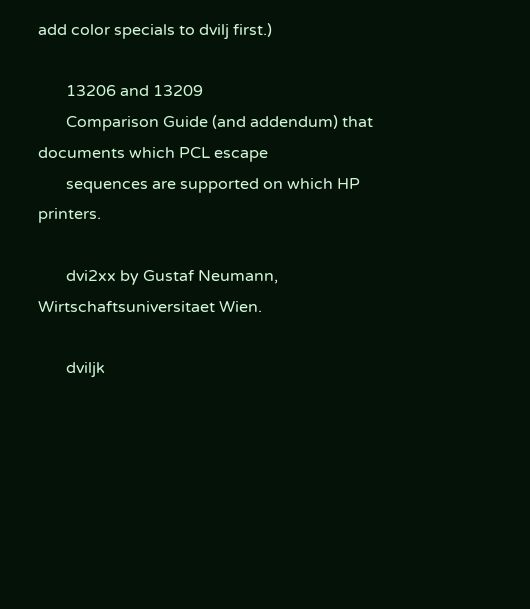add color specials to dvilj first.)

       13206 and 13209
       Comparison Guide (and addendum) that documents which PCL escape
       sequences are supported on which HP printers.

       dvi2xx by Gustaf Neumann, Wirtschaftsuniversitaet Wien.

       dviljk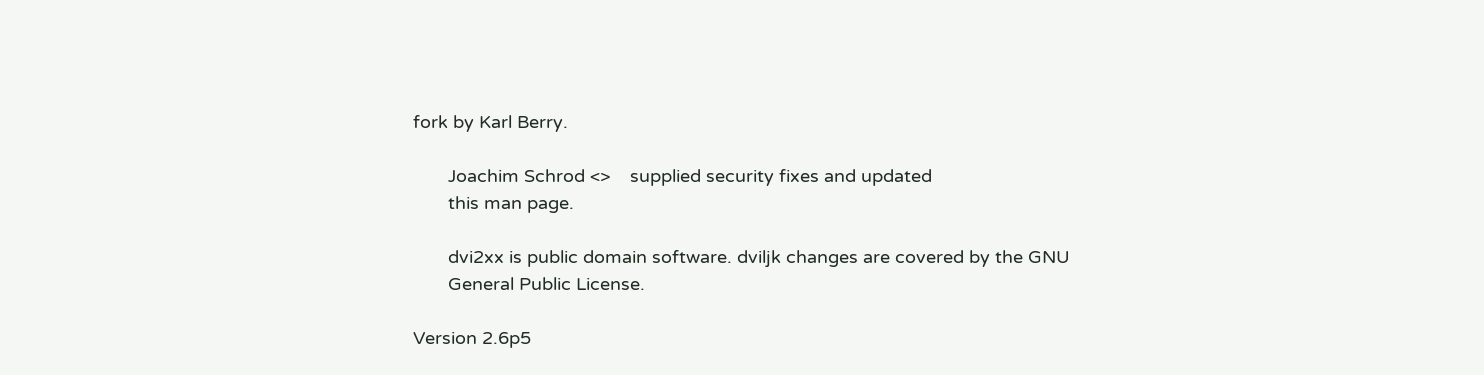fork by Karl Berry.

       Joachim Schrod <>    supplied security fixes and updated
       this man page.

       dvi2xx is public domain software. dviljk changes are covered by the GNU
       General Public License.

Version 2.6p5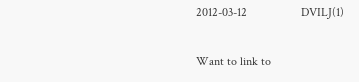2012-03-12                  DVILJ(1)


Want to link to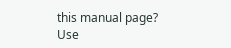this manual page? Use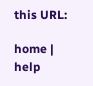this URL:

home | help